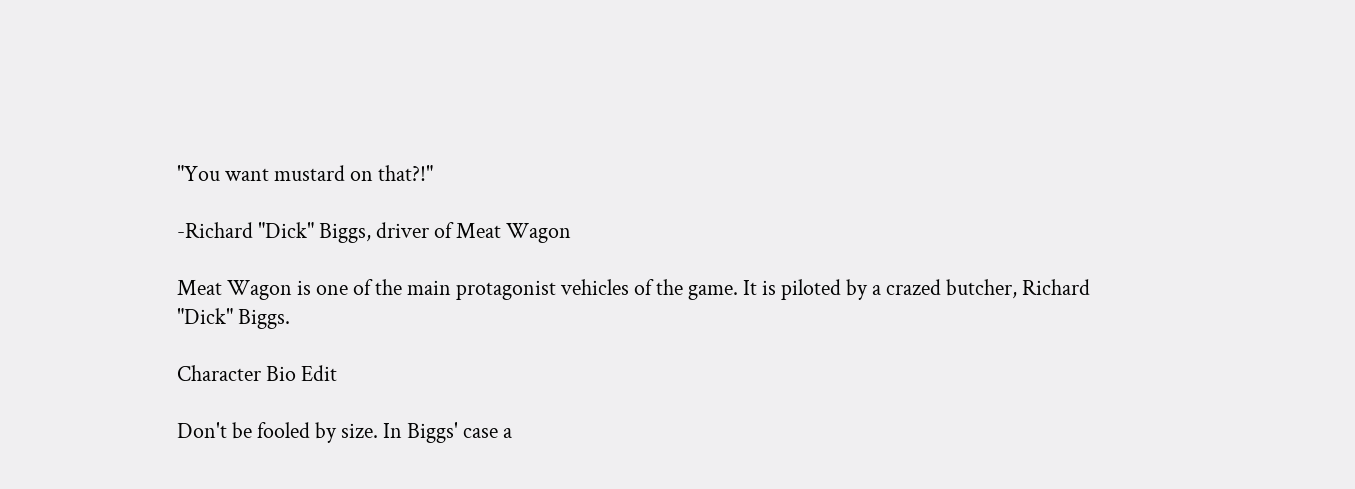"You want mustard on that?!"

-Richard "Dick" Biggs, driver of Meat Wagon

Meat Wagon is one of the main protagonist vehicles of the game. It is piloted by a crazed butcher, Richard "Dick" Biggs.

Character Bio Edit

Don't be fooled by size. In Biggs' case a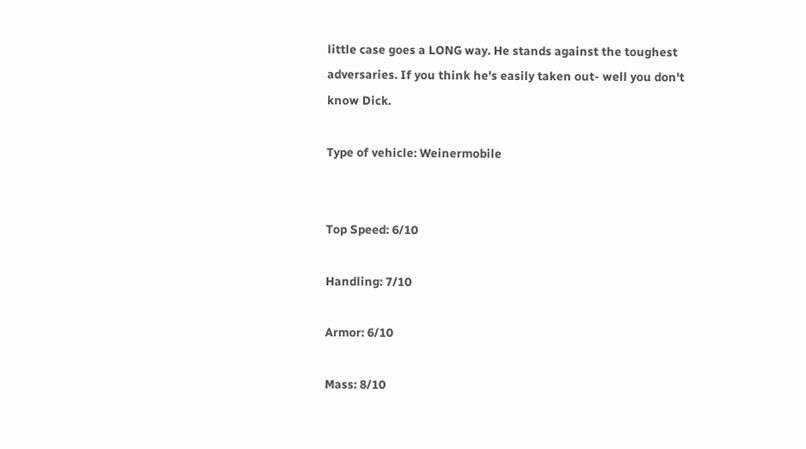little case goes a LONG way. He stands against the toughest adversaries. If you think he's easily taken out- well you don't know Dick.

Type of vehicle: Weinermobile


Top Speed: 6/10

Handling: 7/10

Armor: 6/10

Mass: 8/10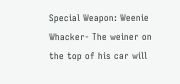Special Weapon: Weenie Whacker- The weiner on the top of his car will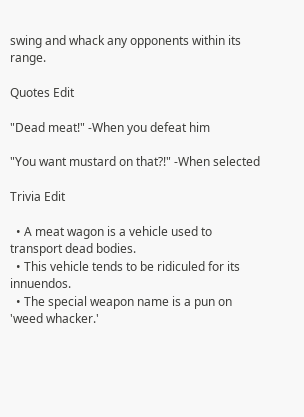swing and whack any opponents within its range.

Quotes Edit

"Dead meat!" -When you defeat him

"You want mustard on that?!" -When selected

Trivia Edit

  • A meat wagon is a vehicle used to transport dead bodies.
  • This vehicle tends to be ridiculed for its innuendos.
  • The special weapon name is a pun on 'weed whacker.'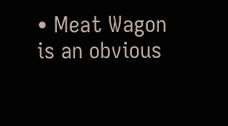• Meat Wagon is an obvious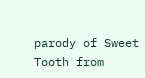parody of Sweet Tooth from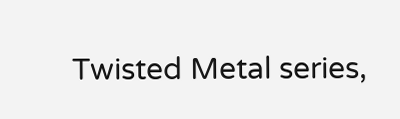Twisted Metal series,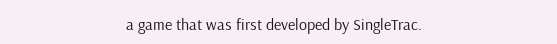a game that was first developed by SingleTrac.